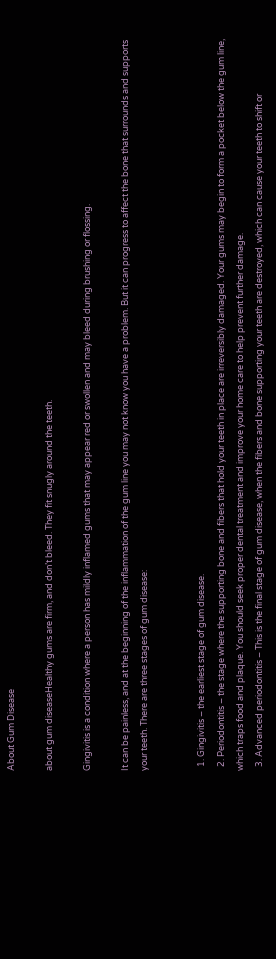About Gum Disease

about gum diseaseHealthy gums are firm, and don’t bleed. They fit snugly around the teeth.

Gingivitis is a condition where a person has mildly inflamed gums that may appear red or swollen and may bleed during brushing or flossing.

It can be painless, and at the beginning of the inflammation of the gum line you may not know you have a problem. But it can progress to affect the bone that surrounds and supports your teeth. There are three stages of gum disease:


  1. Gingivitis – the earliest stage of gum disease.
  2. Periodontitis – the stage where the supporting bone and fibers that hold your teeth in place are irreversibly damaged. Your gums may begin to form a pocket below the gum line, which traps food and plaque. You should seek proper dental treatment and improve your home care to help prevent further damage.
  3. Advanced periodontitis – This is the final stage of gum disease, when the fibers and bone supporting your teeth are destroyed, which can cause your teeth to shift or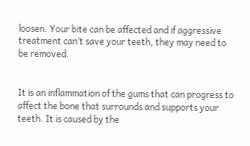loosen. Your bite can be affected and if aggressive treatment can’t save your teeth, they may need to be removed.


It is an inflammation of the gums that can progress to affect the bone that surrounds and supports your teeth. It is caused by the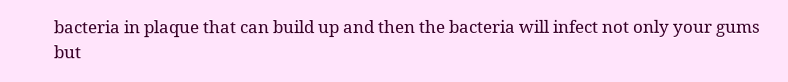bacteria in plaque that can build up and then the bacteria will infect not only your gums but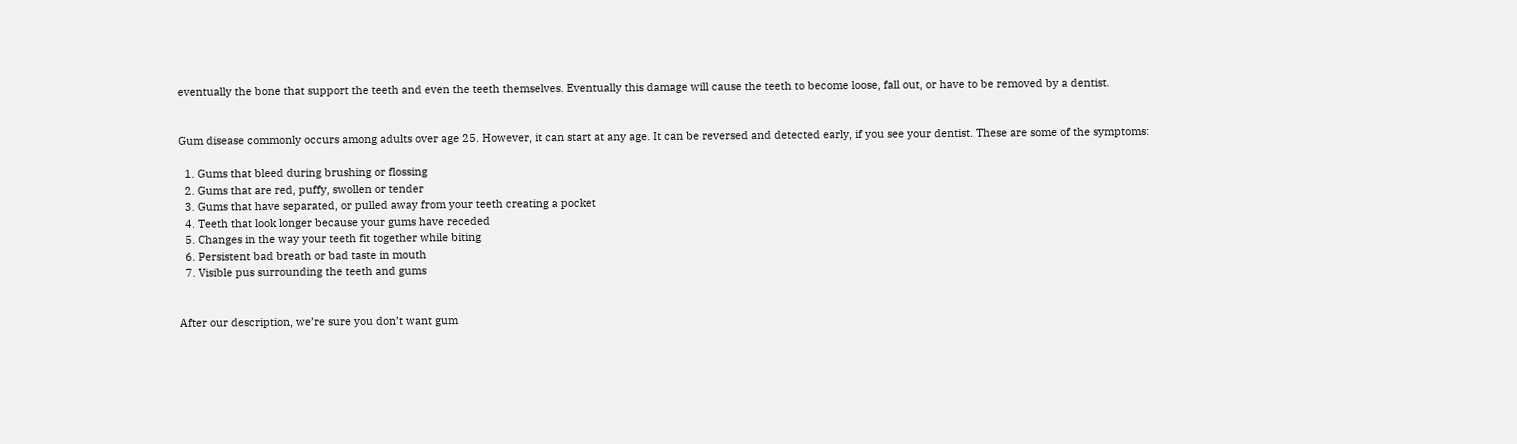eventually the bone that support the teeth and even the teeth themselves. Eventually this damage will cause the teeth to become loose, fall out, or have to be removed by a dentist.


Gum disease commonly occurs among adults over age 25. However, it can start at any age. It can be reversed and detected early, if you see your dentist. These are some of the symptoms:

  1. Gums that bleed during brushing or flossing
  2. Gums that are red, puffy, swollen or tender
  3. Gums that have separated, or pulled away from your teeth creating a pocket
  4. Teeth that look longer because your gums have receded
  5. Changes in the way your teeth fit together while biting
  6. Persistent bad breath or bad taste in mouth
  7. Visible pus surrounding the teeth and gums


After our description, we’re sure you don’t want gum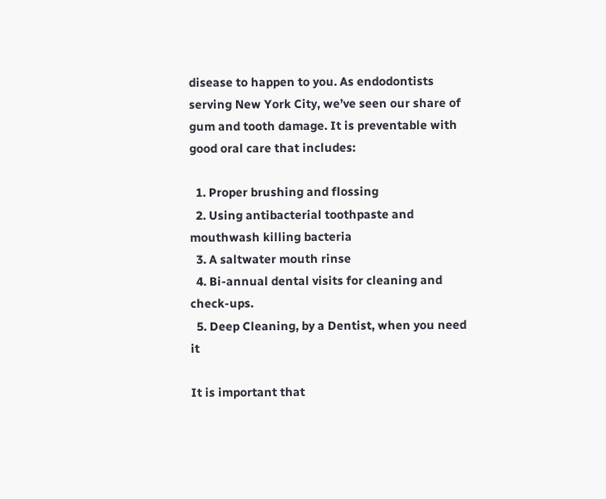disease to happen to you. As endodontists serving New York City, we’ve seen our share of gum and tooth damage. It is preventable with good oral care that includes:

  1. Proper brushing and flossing
  2. Using antibacterial toothpaste and mouthwash killing bacteria
  3. A saltwater mouth rinse
  4. Bi-annual dental visits for cleaning and check-ups.
  5. Deep Cleaning, by a Dentist, when you need it

It is important that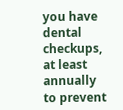you have dental checkups, at least annually to prevent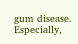gum disease. Especially,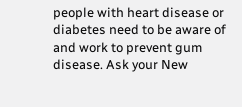people with heart disease or diabetes need to be aware of and work to prevent gum disease. Ask your New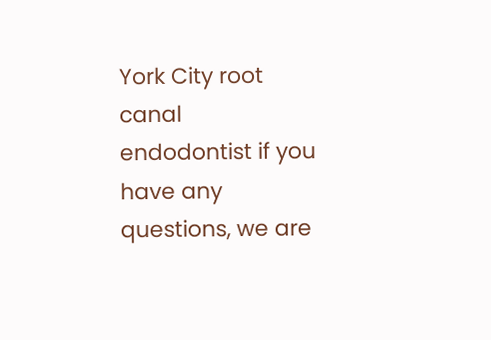York City root canal endodontist if you have any questions, we are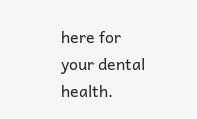here for your dental health.